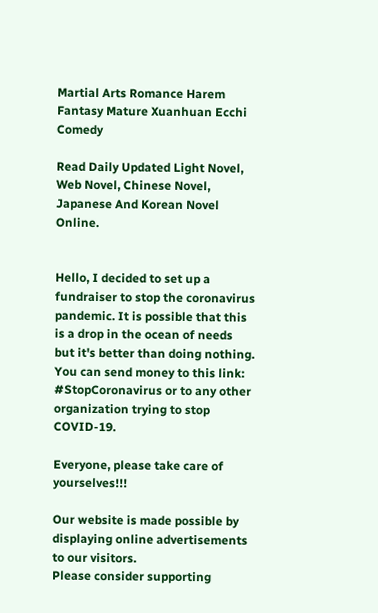Martial Arts Romance Harem Fantasy Mature Xuanhuan Ecchi Comedy

Read Daily Updated Light Novel, Web Novel, Chinese Novel, Japanese And Korean Novel Online.


Hello, I decided to set up a fundraiser to stop the coronavirus pandemic. It is possible that this is a drop in the ocean of needs but it's better than doing nothing. You can send money to this link: #StopCoronavirus or to any other organization trying to stop COVID-19.

Everyone, please take care of yourselves!!!

Our website is made possible by displaying online advertisements to our visitors.
Please consider supporting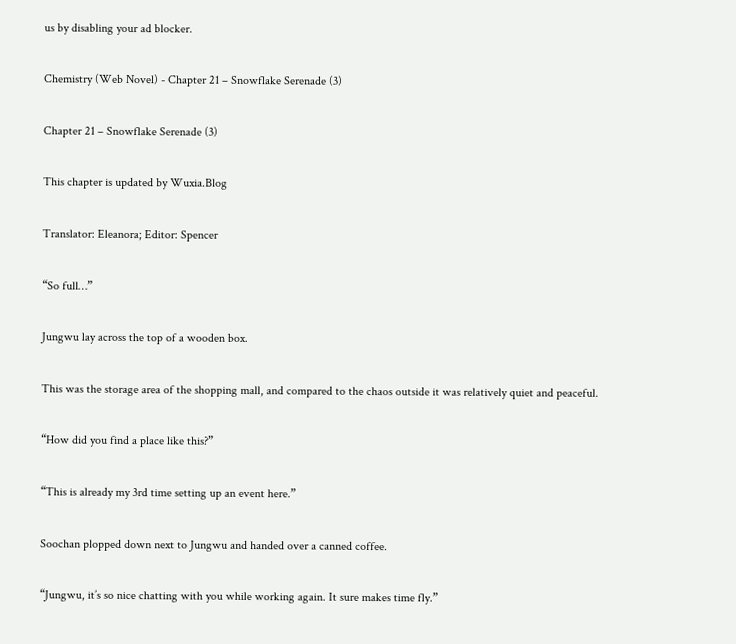us by disabling your ad blocker.

Chemistry (Web Novel) - Chapter 21 – Snowflake Serenade (3)

Chapter 21 – Snowflake Serenade (3)

This chapter is updated by Wuxia.Blog

Translator: Eleanora; Editor: Spencer

“So full…”

Jungwu lay across the top of a wooden box.

This was the storage area of the shopping mall, and compared to the chaos outside it was relatively quiet and peaceful.

“How did you find a place like this?”

“This is already my 3rd time setting up an event here.”

Soochan plopped down next to Jungwu and handed over a canned coffee.

“Jungwu, it’s so nice chatting with you while working again. It sure makes time fly.”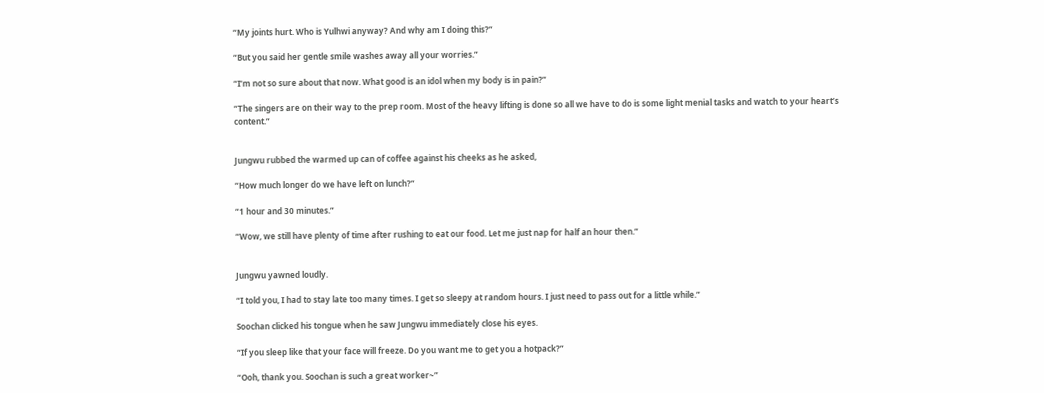“My joints hurt. Who is Yulhwi anyway? And why am I doing this?”

“But you said her gentle smile washes away all your worries.”

“I’m not so sure about that now. What good is an idol when my body is in pain?”

“The singers are on their way to the prep room. Most of the heavy lifting is done so all we have to do is some light menial tasks and watch to your heart’s content.”


Jungwu rubbed the warmed up can of coffee against his cheeks as he asked,

“How much longer do we have left on lunch?”

“1 hour and 30 minutes.”

“Wow, we still have plenty of time after rushing to eat our food. Let me just nap for half an hour then.”


Jungwu yawned loudly.

“I told you, I had to stay late too many times. I get so sleepy at random hours. I just need to pass out for a little while.”

Soochan clicked his tongue when he saw Jungwu immediately close his eyes.

“If you sleep like that your face will freeze. Do you want me to get you a hotpack?”

“Ooh, thank you. Soochan is such a great worker~”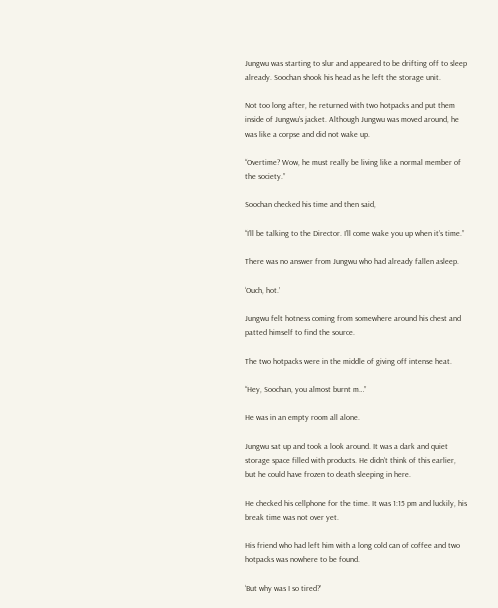Jungwu was starting to slur and appeared to be drifting off to sleep already. Soochan shook his head as he left the storage unit.

Not too long after, he returned with two hotpacks and put them inside of Jungwu’s jacket. Although Jungwu was moved around, he was like a corpse and did not wake up.

“Overtime? Wow, he must really be living like a normal member of the society.”

Soochan checked his time and then said,

“I’ll be talking to the Director. I’ll come wake you up when it’s time.”

There was no answer from Jungwu who had already fallen asleep.

‘Ouch, hot.’

Jungwu felt hotness coming from somewhere around his chest and patted himself to find the source.

The two hotpacks were in the middle of giving off intense heat.

“Hey, Soochan, you almost burnt m…”

He was in an empty room all alone.

Jungwu sat up and took a look around. It was a dark and quiet storage space filled with products. He didn’t think of this earlier, but he could have frozen to death sleeping in here.

He checked his cellphone for the time. It was 1:15 pm and luckily, his break time was not over yet.

His friend who had left him with a long cold can of coffee and two hotpacks was nowhere to be found.

‘But why was I so tired?’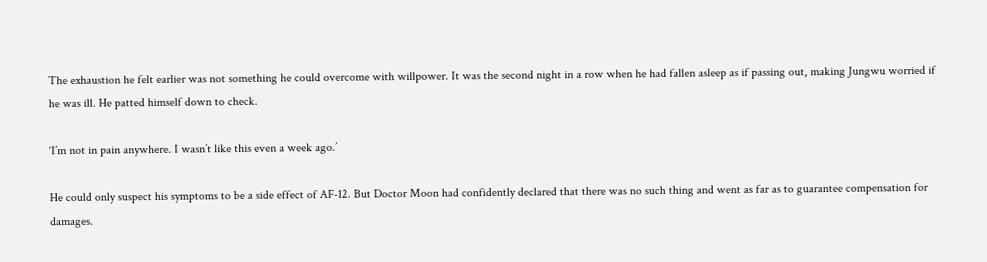The exhaustion he felt earlier was not something he could overcome with willpower. It was the second night in a row when he had fallen asleep as if passing out, making Jungwu worried if he was ill. He patted himself down to check.

‘I’m not in pain anywhere. I wasn’t like this even a week ago.’

He could only suspect his symptoms to be a side effect of AF-12. But Doctor Moon had confidently declared that there was no such thing and went as far as to guarantee compensation for damages.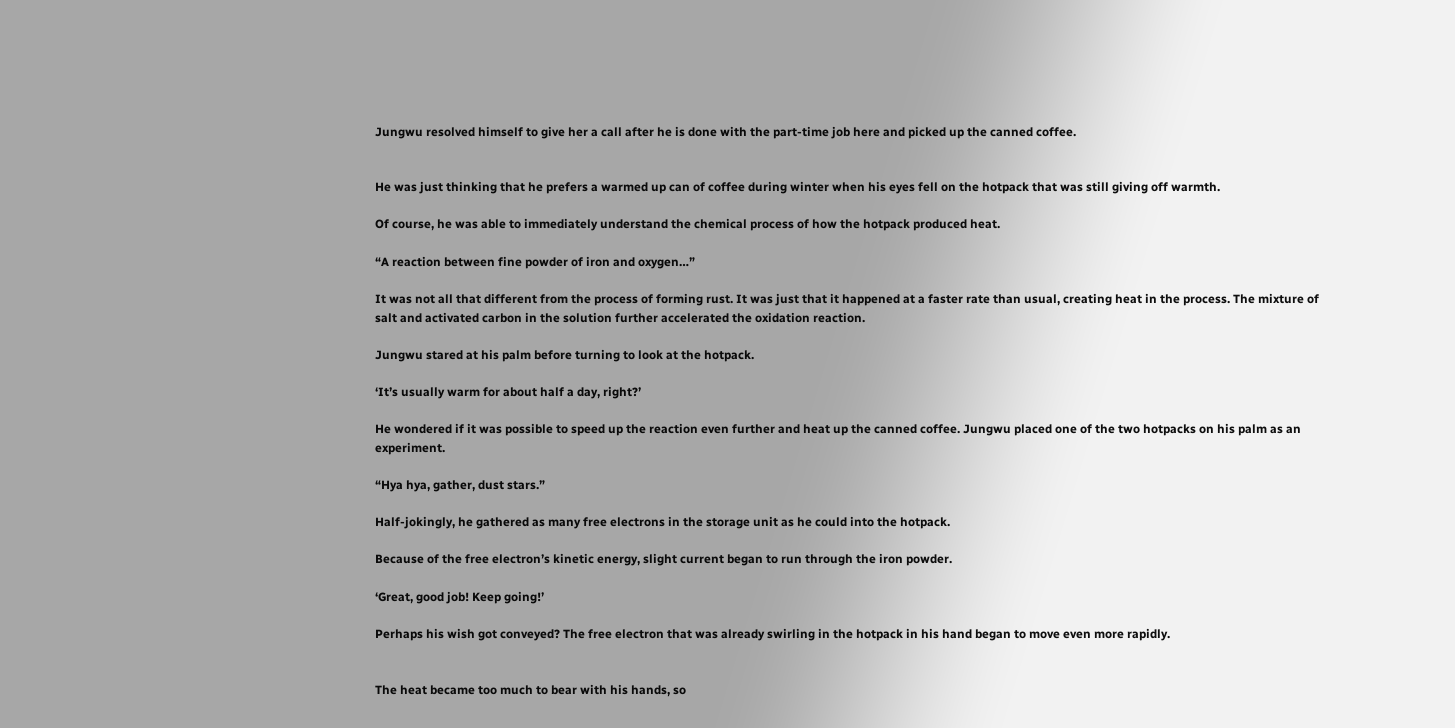Jungwu resolved himself to give her a call after he is done with the part-time job here and picked up the canned coffee.


He was just thinking that he prefers a warmed up can of coffee during winter when his eyes fell on the hotpack that was still giving off warmth.

Of course, he was able to immediately understand the chemical process of how the hotpack produced heat.

“A reaction between fine powder of iron and oxygen…”

It was not all that different from the process of forming rust. It was just that it happened at a faster rate than usual, creating heat in the process. The mixture of salt and activated carbon in the solution further accelerated the oxidation reaction.

Jungwu stared at his palm before turning to look at the hotpack.

‘It’s usually warm for about half a day, right?’

He wondered if it was possible to speed up the reaction even further and heat up the canned coffee. Jungwu placed one of the two hotpacks on his palm as an experiment.

“Hya hya, gather, dust stars.”

Half-jokingly, he gathered as many free electrons in the storage unit as he could into the hotpack.

Because of the free electron’s kinetic energy, slight current began to run through the iron powder.

‘Great, good job! Keep going!’

Perhaps his wish got conveyed? The free electron that was already swirling in the hotpack in his hand began to move even more rapidly.


The heat became too much to bear with his hands, so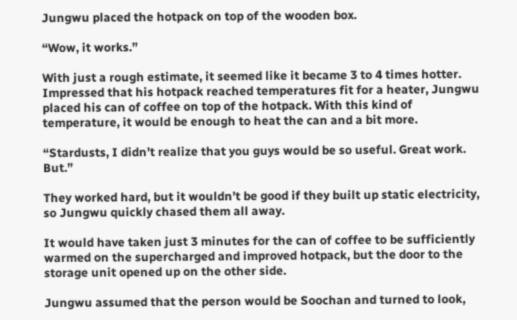Jungwu placed the hotpack on top of the wooden box.

“Wow, it works.”

With just a rough estimate, it seemed like it became 3 to 4 times hotter. Impressed that his hotpack reached temperatures fit for a heater, Jungwu placed his can of coffee on top of the hotpack. With this kind of temperature, it would be enough to heat the can and a bit more.

“Stardusts, I didn’t realize that you guys would be so useful. Great work. But.”

They worked hard, but it wouldn’t be good if they built up static electricity, so Jungwu quickly chased them all away.

It would have taken just 3 minutes for the can of coffee to be sufficiently warmed on the supercharged and improved hotpack, but the door to the storage unit opened up on the other side.

Jungwu assumed that the person would be Soochan and turned to look,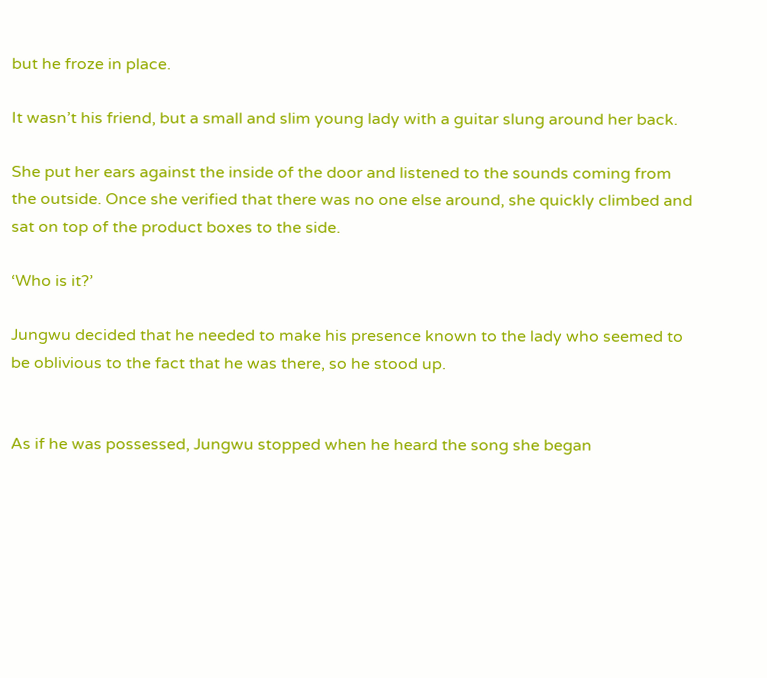but he froze in place.

It wasn’t his friend, but a small and slim young lady with a guitar slung around her back.

She put her ears against the inside of the door and listened to the sounds coming from the outside. Once she verified that there was no one else around, she quickly climbed and sat on top of the product boxes to the side.

‘Who is it?’

Jungwu decided that he needed to make his presence known to the lady who seemed to be oblivious to the fact that he was there, so he stood up.


As if he was possessed, Jungwu stopped when he heard the song she began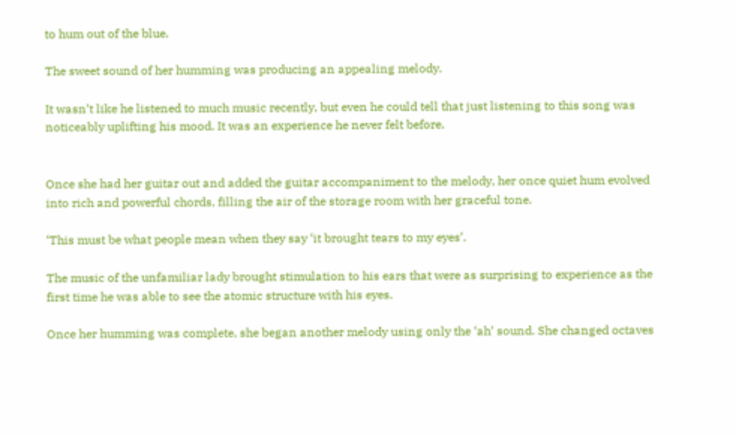to hum out of the blue.

The sweet sound of her humming was producing an appealing melody.

It wasn’t like he listened to much music recently, but even he could tell that just listening to this song was noticeably uplifting his mood. It was an experience he never felt before.


Once she had her guitar out and added the guitar accompaniment to the melody, her once quiet hum evolved into rich and powerful chords, filling the air of the storage room with her graceful tone.

‘This must be what people mean when they say ‘it brought tears to my eyes’.

The music of the unfamiliar lady brought stimulation to his ears that were as surprising to experience as the first time he was able to see the atomic structure with his eyes.

Once her humming was complete, she began another melody using only the ‘ah’ sound. She changed octaves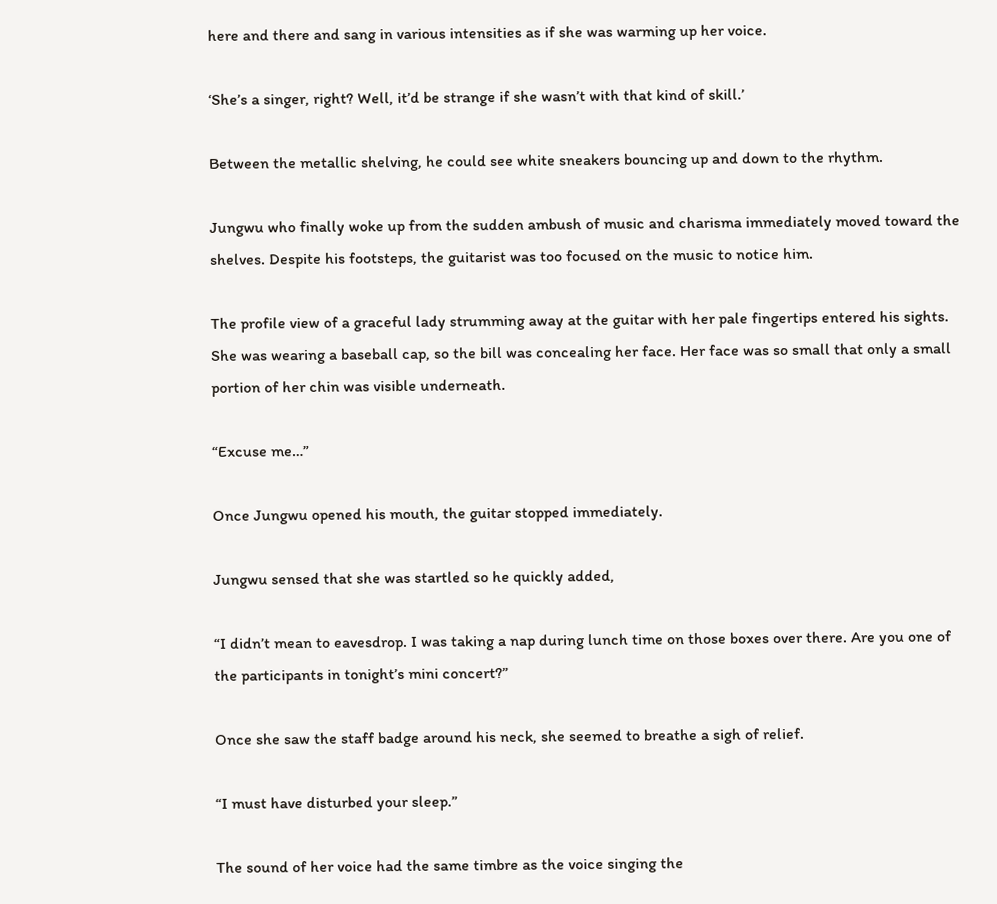here and there and sang in various intensities as if she was warming up her voice.

‘She’s a singer, right? Well, it’d be strange if she wasn’t with that kind of skill.’

Between the metallic shelving, he could see white sneakers bouncing up and down to the rhythm.

Jungwu who finally woke up from the sudden ambush of music and charisma immediately moved toward the shelves. Despite his footsteps, the guitarist was too focused on the music to notice him.

The profile view of a graceful lady strumming away at the guitar with her pale fingertips entered his sights. She was wearing a baseball cap, so the bill was concealing her face. Her face was so small that only a small portion of her chin was visible underneath.

“Excuse me…”

Once Jungwu opened his mouth, the guitar stopped immediately.

Jungwu sensed that she was startled so he quickly added,

“I didn’t mean to eavesdrop. I was taking a nap during lunch time on those boxes over there. Are you one of the participants in tonight’s mini concert?”

Once she saw the staff badge around his neck, she seemed to breathe a sigh of relief.

“I must have disturbed your sleep.”

The sound of her voice had the same timbre as the voice singing the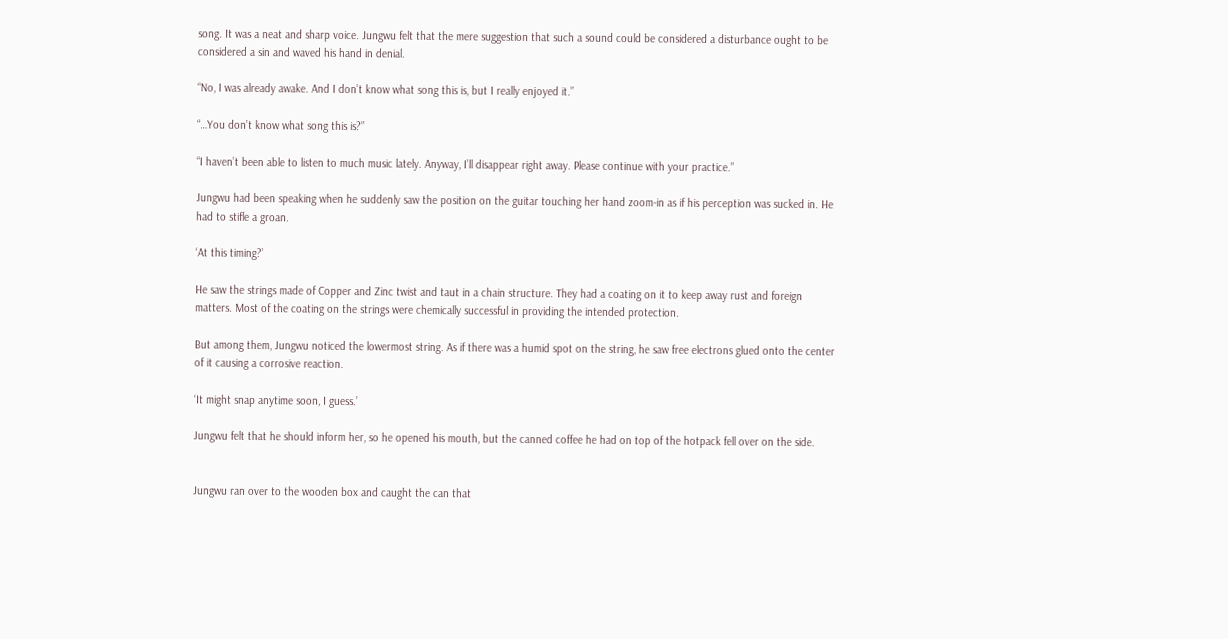song. It was a neat and sharp voice. Jungwu felt that the mere suggestion that such a sound could be considered a disturbance ought to be considered a sin and waved his hand in denial.

“No, I was already awake. And I don’t know what song this is, but I really enjoyed it.”

“…You don’t know what song this is?”

“I haven’t been able to listen to much music lately. Anyway, I’ll disappear right away. Please continue with your practice.”

Jungwu had been speaking when he suddenly saw the position on the guitar touching her hand zoom-in as if his perception was sucked in. He had to stifle a groan.

‘At this timing?’

He saw the strings made of Copper and Zinc twist and taut in a chain structure. They had a coating on it to keep away rust and foreign matters. Most of the coating on the strings were chemically successful in providing the intended protection.

But among them, Jungwu noticed the lowermost string. As if there was a humid spot on the string, he saw free electrons glued onto the center of it causing a corrosive reaction.

‘It might snap anytime soon, I guess.’

Jungwu felt that he should inform her, so he opened his mouth, but the canned coffee he had on top of the hotpack fell over on the side.


Jungwu ran over to the wooden box and caught the can that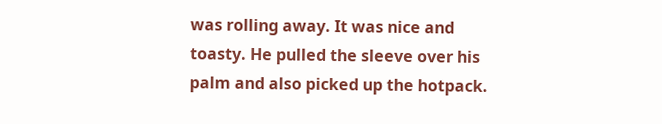was rolling away. It was nice and toasty. He pulled the sleeve over his palm and also picked up the hotpack.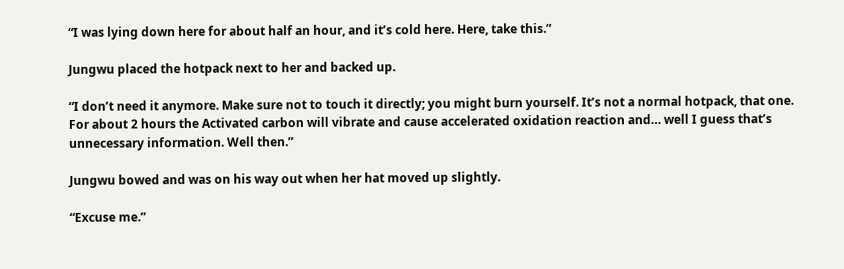“I was lying down here for about half an hour, and it’s cold here. Here, take this.”

Jungwu placed the hotpack next to her and backed up.

“I don’t need it anymore. Make sure not to touch it directly; you might burn yourself. It’s not a normal hotpack, that one. For about 2 hours the Activated carbon will vibrate and cause accelerated oxidation reaction and… well I guess that’s unnecessary information. Well then.”

Jungwu bowed and was on his way out when her hat moved up slightly.

“Excuse me.”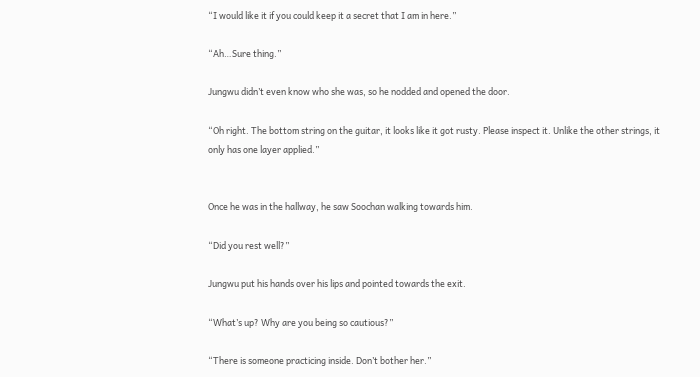“I would like it if you could keep it a secret that I am in here.”

“Ah…Sure thing.”

Jungwu didn’t even know who she was, so he nodded and opened the door.

“Oh right. The bottom string on the guitar, it looks like it got rusty. Please inspect it. Unlike the other strings, it only has one layer applied.”


Once he was in the hallway, he saw Soochan walking towards him.

“Did you rest well?”

Jungwu put his hands over his lips and pointed towards the exit.

“What’s up? Why are you being so cautious?”

“There is someone practicing inside. Don’t bother her.”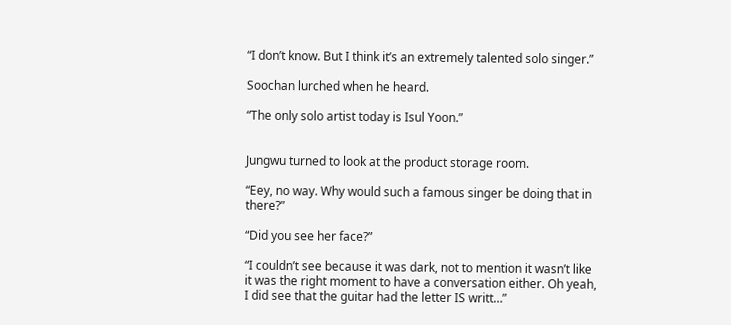“I don’t know. But I think it’s an extremely talented solo singer.”

Soochan lurched when he heard.

“The only solo artist today is Isul Yoon.”


Jungwu turned to look at the product storage room.

“Eey, no way. Why would such a famous singer be doing that in there?”

“Did you see her face?”

“I couldn’t see because it was dark, not to mention it wasn’t like it was the right moment to have a conversation either. Oh yeah, I did see that the guitar had the letter IS writt…”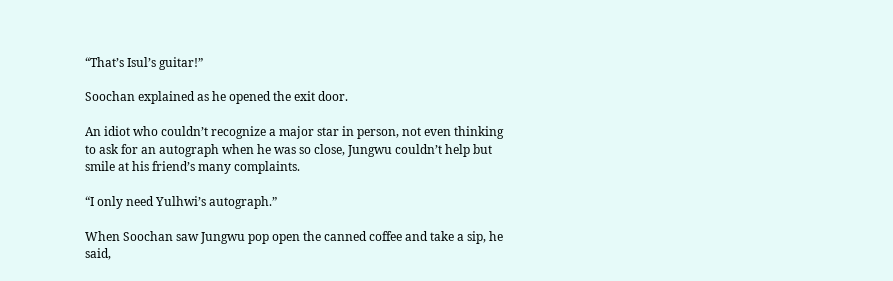“That’s Isul’s guitar!”

Soochan explained as he opened the exit door.

An idiot who couldn’t recognize a major star in person, not even thinking to ask for an autograph when he was so close, Jungwu couldn’t help but smile at his friend’s many complaints.

“I only need Yulhwi’s autograph.”

When Soochan saw Jungwu pop open the canned coffee and take a sip, he said,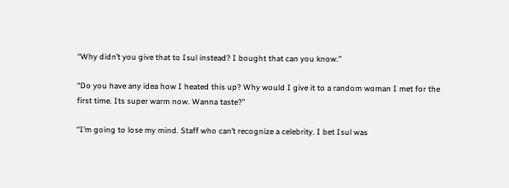“Why didn’t you give that to Isul instead? I bought that can you know.”

“Do you have any idea how I heated this up? Why would I give it to a random woman I met for the first time. Its super warm now. Wanna taste?”

“I’m going to lose my mind. Staff who can’t recognize a celebrity. I bet Isul was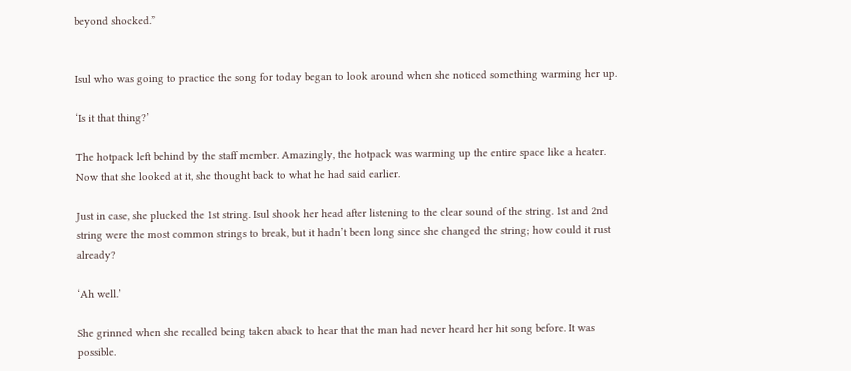beyond shocked.”


Isul who was going to practice the song for today began to look around when she noticed something warming her up.

‘Is it that thing?’

The hotpack left behind by the staff member. Amazingly, the hotpack was warming up the entire space like a heater. Now that she looked at it, she thought back to what he had said earlier.

Just in case, she plucked the 1st string. Isul shook her head after listening to the clear sound of the string. 1st and 2nd string were the most common strings to break, but it hadn’t been long since she changed the string; how could it rust already?

‘Ah well.’

She grinned when she recalled being taken aback to hear that the man had never heard her hit song before. It was possible.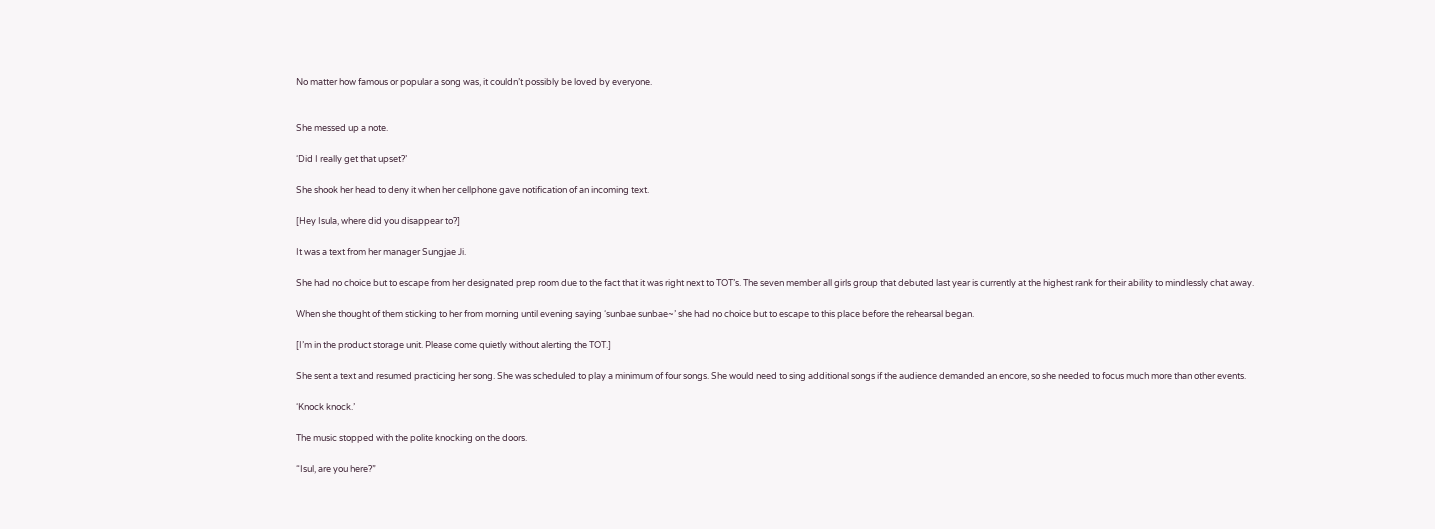No matter how famous or popular a song was, it couldn’t possibly be loved by everyone.


She messed up a note.

‘Did I really get that upset?’

She shook her head to deny it when her cellphone gave notification of an incoming text.

[Hey Isula, where did you disappear to?]

It was a text from her manager Sungjae Ji.

She had no choice but to escape from her designated prep room due to the fact that it was right next to TOT’s. The seven member all girls group that debuted last year is currently at the highest rank for their ability to mindlessly chat away.

When she thought of them sticking to her from morning until evening saying ‘sunbae sunbae~’ she had no choice but to escape to this place before the rehearsal began.

[I’m in the product storage unit. Please come quietly without alerting the TOT.]

She sent a text and resumed practicing her song. She was scheduled to play a minimum of four songs. She would need to sing additional songs if the audience demanded an encore, so she needed to focus much more than other events.

‘Knock knock.’

The music stopped with the polite knocking on the doors.

“Isul, are you here?”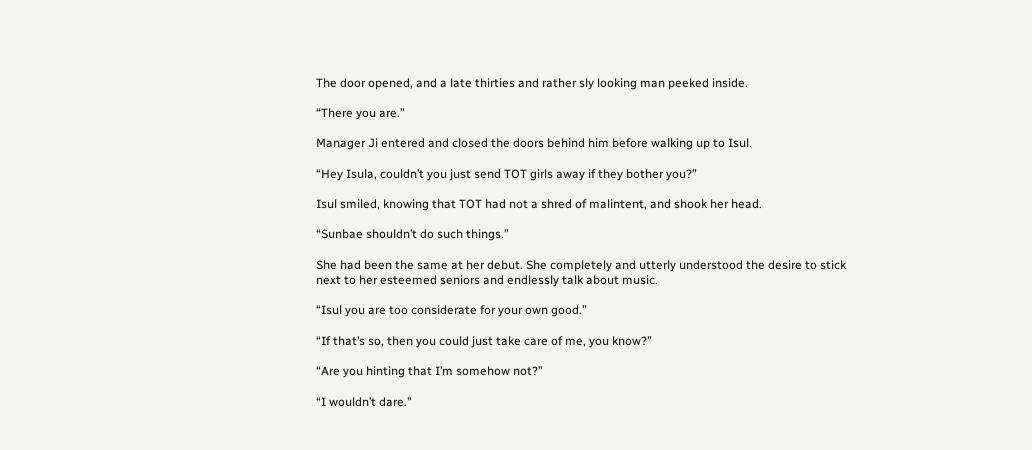The door opened, and a late thirties and rather sly looking man peeked inside.

“There you are.”

Manager Ji entered and closed the doors behind him before walking up to Isul.

“Hey Isula, couldn’t you just send TOT girls away if they bother you?”

Isul smiled, knowing that TOT had not a shred of malintent, and shook her head.

“Sunbae shouldn’t do such things.”

She had been the same at her debut. She completely and utterly understood the desire to stick next to her esteemed seniors and endlessly talk about music.

“Isul you are too considerate for your own good.”

“If that’s so, then you could just take care of me, you know?”

“Are you hinting that I’m somehow not?”

“I wouldn’t dare.”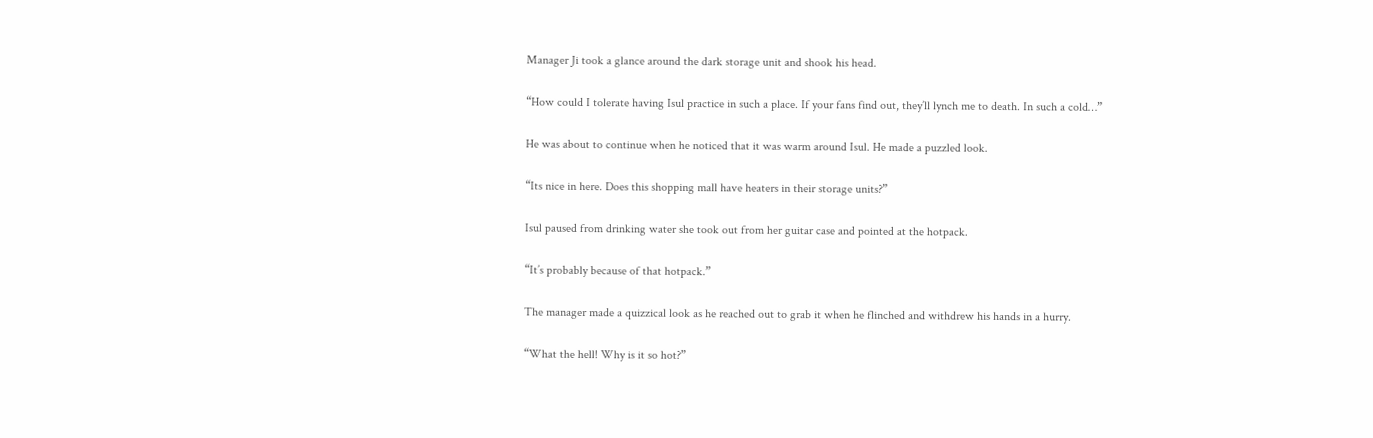Manager Ji took a glance around the dark storage unit and shook his head.

“How could I tolerate having Isul practice in such a place. If your fans find out, they’ll lynch me to death. In such a cold…”

He was about to continue when he noticed that it was warm around Isul. He made a puzzled look.

“Its nice in here. Does this shopping mall have heaters in their storage units?”

Isul paused from drinking water she took out from her guitar case and pointed at the hotpack.

“It’s probably because of that hotpack.”

The manager made a quizzical look as he reached out to grab it when he flinched and withdrew his hands in a hurry.

“What the hell! Why is it so hot?”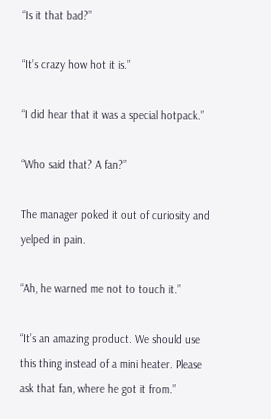“Is it that bad?”

“It’s crazy how hot it is.”

“I did hear that it was a special hotpack.”

“Who said that? A fan?”

The manager poked it out of curiosity and yelped in pain.

“Ah, he warned me not to touch it.”

“It’s an amazing product. We should use this thing instead of a mini heater. Please ask that fan, where he got it from.”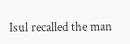Isul recalled the man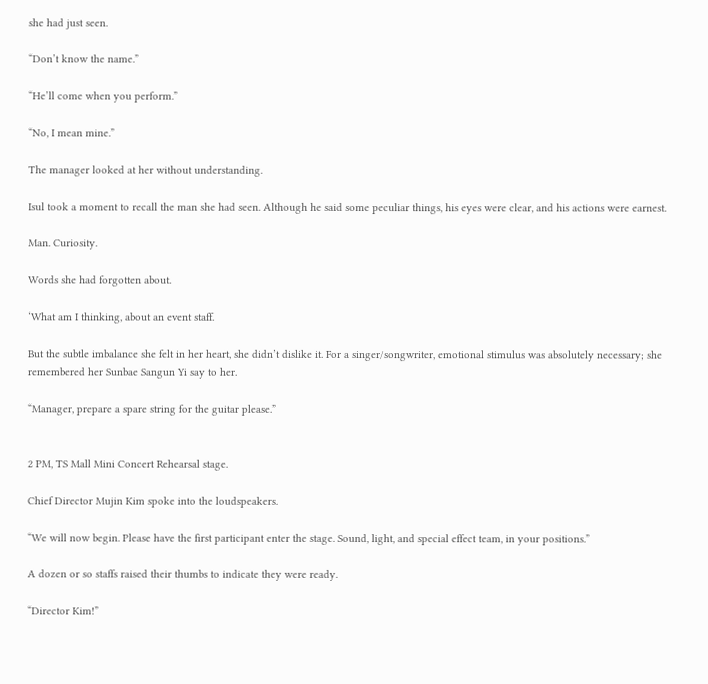she had just seen.

“Don’t know the name.”

“He’ll come when you perform.”

“No, I mean mine.”

The manager looked at her without understanding.

Isul took a moment to recall the man she had seen. Although he said some peculiar things, his eyes were clear, and his actions were earnest.

Man. Curiosity.

Words she had forgotten about.

‘What am I thinking, about an event staff.

But the subtle imbalance she felt in her heart, she didn’t dislike it. For a singer/songwriter, emotional stimulus was absolutely necessary; she remembered her Sunbae Sangun Yi say to her.

“Manager, prepare a spare string for the guitar please.”


2 PM, TS Mall Mini Concert Rehearsal stage.

Chief Director Mujin Kim spoke into the loudspeakers.

“We will now begin. Please have the first participant enter the stage. Sound, light, and special effect team, in your positions.”

A dozen or so staffs raised their thumbs to indicate they were ready.

“Director Kim!”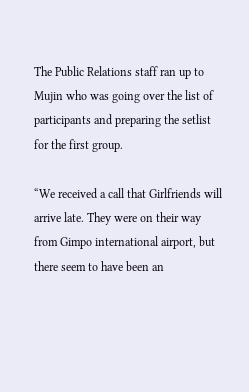The Public Relations staff ran up to Mujin who was going over the list of participants and preparing the setlist for the first group.

“We received a call that Girlfriends will arrive late. They were on their way from Gimpo international airport, but there seem to have been an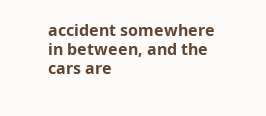accident somewhere in between, and the cars are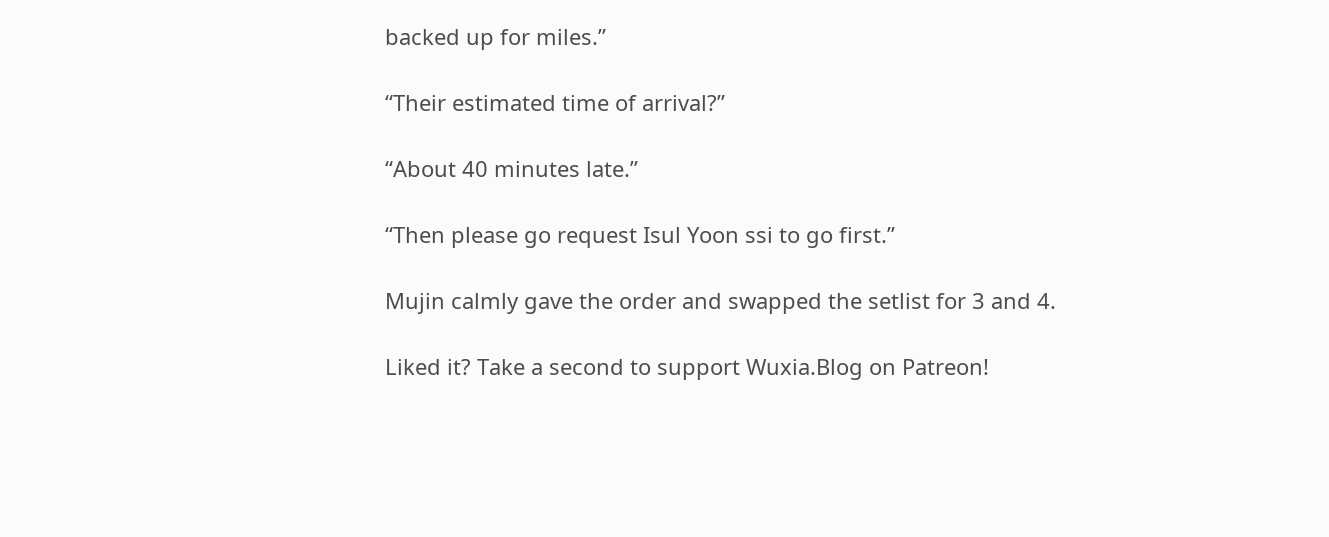backed up for miles.”

“Their estimated time of arrival?”

“About 40 minutes late.”

“Then please go request Isul Yoon ssi to go first.”

Mujin calmly gave the order and swapped the setlist for 3 and 4.

Liked it? Take a second to support Wuxia.Blog on Patreon!